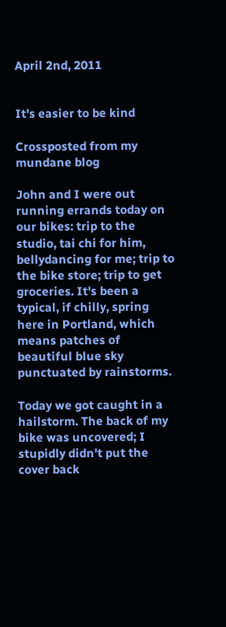April 2nd, 2011


It's easier to be kind

Crossposted from my mundane blog

John and I were out running errands today on our bikes: trip to the studio, tai chi for him, bellydancing for me; trip to the bike store; trip to get groceries. It's been a typical, if chilly, spring here in Portland, which means patches of beautiful blue sky punctuated by rainstorms.

Today we got caught in a hailstorm. The back of my bike was uncovered; I stupidly didn't put the cover back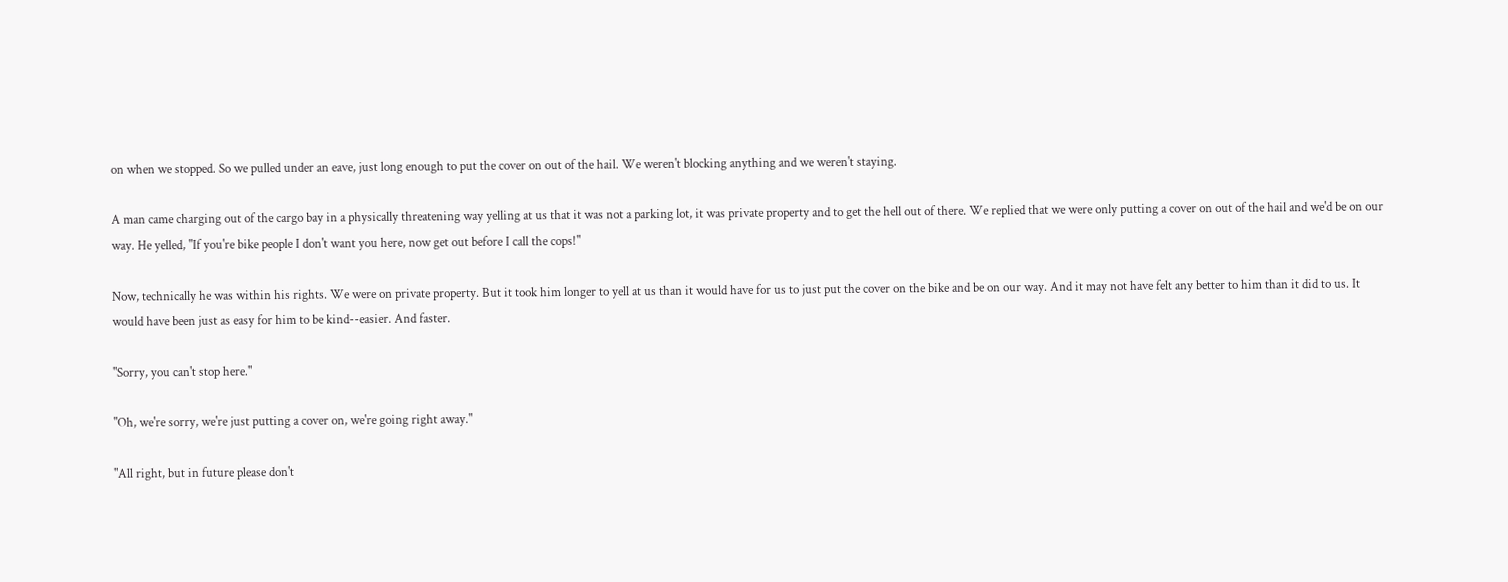on when we stopped. So we pulled under an eave, just long enough to put the cover on out of the hail. We weren't blocking anything and we weren't staying.

A man came charging out of the cargo bay in a physically threatening way yelling at us that it was not a parking lot, it was private property and to get the hell out of there. We replied that we were only putting a cover on out of the hail and we'd be on our way. He yelled, "If you're bike people I don't want you here, now get out before I call the cops!"

Now, technically he was within his rights. We were on private property. But it took him longer to yell at us than it would have for us to just put the cover on the bike and be on our way. And it may not have felt any better to him than it did to us. It would have been just as easy for him to be kind--easier. And faster.

"Sorry, you can't stop here."

"Oh, we're sorry, we're just putting a cover on, we're going right away."

"All right, but in future please don't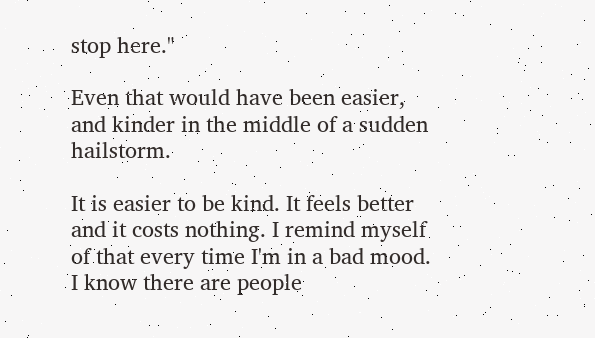stop here."

Even that would have been easier, and kinder in the middle of a sudden hailstorm.

It is easier to be kind. It feels better and it costs nothing. I remind myself of that every time I'm in a bad mood. I know there are people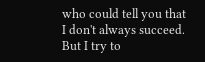who could tell you that I don't always succeed. But I try to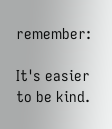remember:

It's easier to be kind.